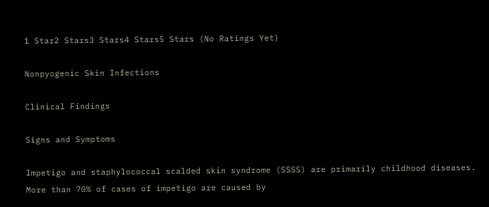1 Star2 Stars3 Stars4 Stars5 Stars (No Ratings Yet)

Nonpyogenic Skin Infections

Clinical Findings

Signs and Symptoms

Impetigo and staphylococcal scalded skin syndrome (SSSS) are primarily childhood diseases. More than 70% of cases of impetigo are caused by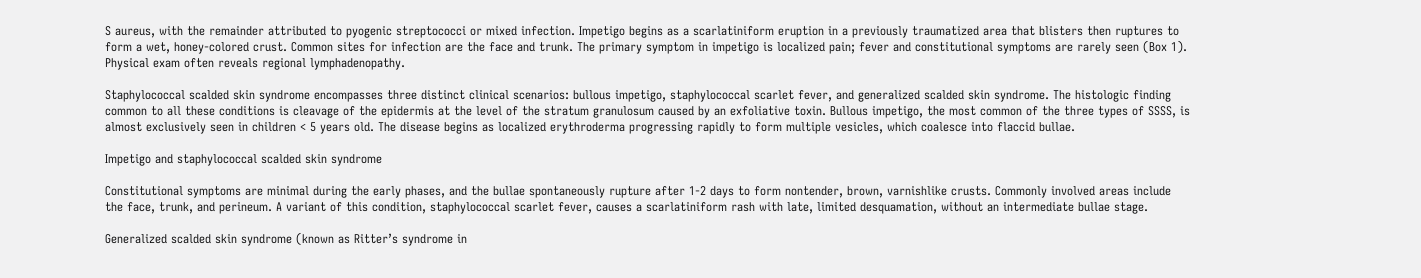S aureus, with the remainder attributed to pyogenic streptococci or mixed infection. Impetigo begins as a scarlatiniform eruption in a previously traumatized area that blisters then ruptures to form a wet, honey-colored crust. Common sites for infection are the face and trunk. The primary symptom in impetigo is localized pain; fever and constitutional symptoms are rarely seen (Box 1). Physical exam often reveals regional lymphadenopathy.

Staphylococcal scalded skin syndrome encompasses three distinct clinical scenarios: bullous impetigo, staphylococcal scarlet fever, and generalized scalded skin syndrome. The histologic finding common to all these conditions is cleavage of the epidermis at the level of the stratum granulosum caused by an exfoliative toxin. Bullous impetigo, the most common of the three types of SSSS, is almost exclusively seen in children < 5 years old. The disease begins as localized erythroderma progressing rapidly to form multiple vesicles, which coalesce into flaccid bullae.

Impetigo and staphylococcal scalded skin syndrome

Constitutional symptoms are minimal during the early phases, and the bullae spontaneously rupture after 1-2 days to form nontender, brown, varnishlike crusts. Commonly involved areas include the face, trunk, and perineum. A variant of this condition, staphylococcal scarlet fever, causes a scarlatiniform rash with late, limited desquamation, without an intermediate bullae stage.

Generalized scalded skin syndrome (known as Ritter’s syndrome in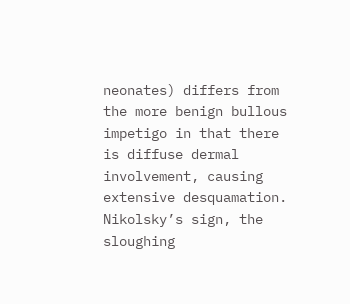neonates) differs from the more benign bullous impetigo in that there is diffuse dermal involvement, causing extensive desquamation. Nikolsky’s sign, the sloughing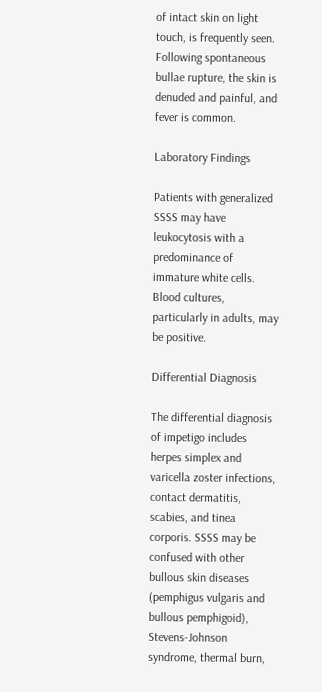of intact skin on light touch, is frequently seen. Following spontaneous bullae rupture, the skin is denuded and painful, and fever is common.

Laboratory Findings

Patients with generalized SSSS may have leukocytosis with a predominance of immature white cells. Blood cultures, particularly in adults, may be positive.

Differential Diagnosis

The differential diagnosis of impetigo includes herpes simplex and varicella zoster infections, contact dermatitis, scabies, and tinea corporis. SSSS may be confused with other bullous skin diseases (pemphigus vulgaris and bullous pemphigoid), Stevens-Johnson syndrome, thermal burn,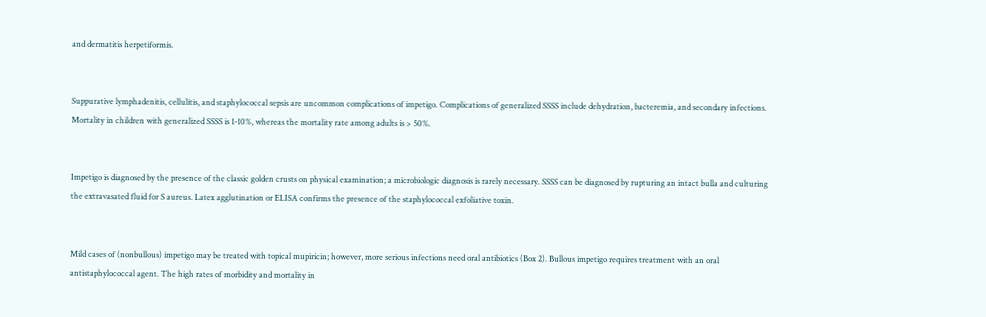and dermatitis herpetiformis.


Suppurative lymphadenitis, cellulitis, and staphylococcal sepsis are uncommon complications of impetigo. Complications of generalized SSSS include dehydration, bacteremia, and secondary infections. Mortality in children with generalized SSSS is 1-10%, whereas the mortality rate among adults is > 50%.


Impetigo is diagnosed by the presence of the classic golden crusts on physical examination; a microbiologic diagnosis is rarely necessary. SSSS can be diagnosed by rupturing an intact bulla and culturing the extravasated fluid for S aureus. Latex agglutination or ELISA confirms the presence of the staphylococcal exfoliative toxin.


Mild cases of (nonbullous) impetigo may be treated with topical mupiricin; however, more serious infections need oral antibiotics (Box 2). Bullous impetigo requires treatment with an oral antistaphylococcal agent. The high rates of morbidity and mortality in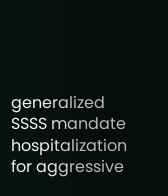generalized SSSS mandate hospitalization for aggressive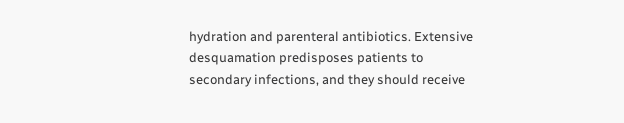hydration and parenteral antibiotics. Extensive desquamation predisposes patients to secondary infections, and they should receive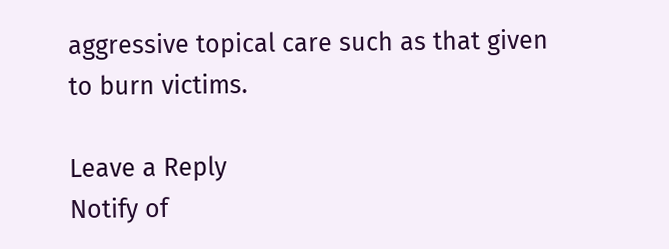aggressive topical care such as that given to burn victims.

Leave a Reply
Notify of